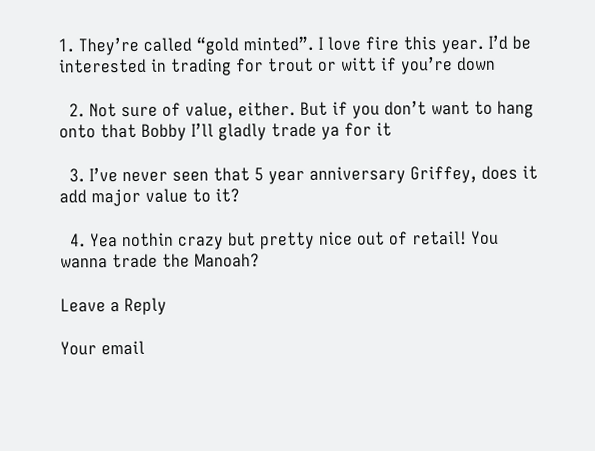1. They’re called “gold minted”. I love fire this year. I’d be interested in trading for trout or witt if you’re down

  2. Not sure of value, either. But if you don’t want to hang onto that Bobby I’ll gladly trade ya for it

  3. I’ve never seen that 5 year anniversary Griffey, does it add major value to it?

  4. Yea nothin crazy but pretty nice out of retail! You wanna trade the Manoah?

Leave a Reply

Your email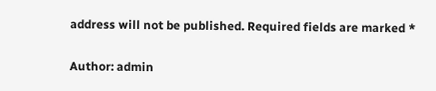address will not be published. Required fields are marked *

Author: admin